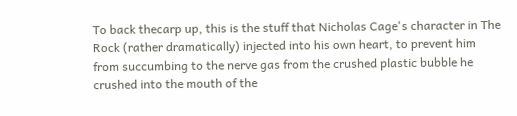To back thecarp up, this is the stuff that Nicholas Cage's character in The Rock (rather dramatically) injected into his own heart, to prevent him from succumbing to the nerve gas from the crushed plastic bubble he crushed into the mouth of the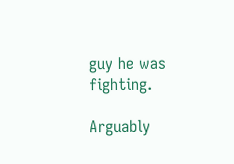guy he was fighting.

Arguably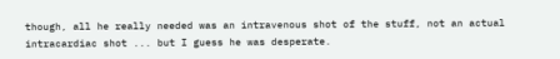though, all he really needed was an intravenous shot of the stuff, not an actual intracardiac shot ... but I guess he was desperate.